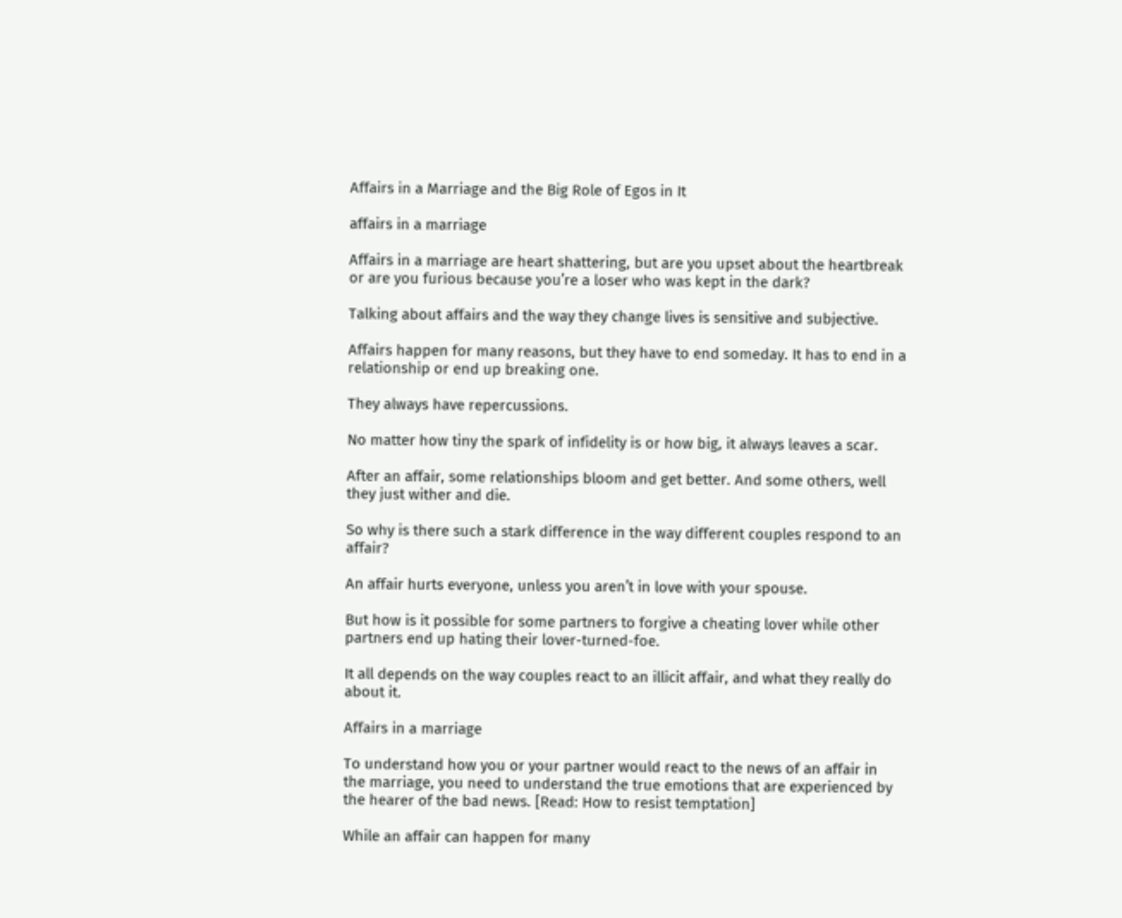Affairs in a Marriage and the Big Role of Egos in It

affairs in a marriage

Affairs in a marriage are heart shattering, but are you upset about the heartbreak or are you furious because you’re a loser who was kept in the dark?

Talking about affairs and the way they change lives is sensitive and subjective.

Affairs happen for many reasons, but they have to end someday. It has to end in a relationship or end up breaking one.

They always have repercussions.

No matter how tiny the spark of infidelity is or how big, it always leaves a scar.

After an affair, some relationships bloom and get better. And some others, well they just wither and die.

So why is there such a stark difference in the way different couples respond to an affair?

An affair hurts everyone, unless you aren’t in love with your spouse.

But how is it possible for some partners to forgive a cheating lover while other partners end up hating their lover-turned-foe.

It all depends on the way couples react to an illicit affair, and what they really do about it.

Affairs in a marriage

To understand how you or your partner would react to the news of an affair in the marriage, you need to understand the true emotions that are experienced by the hearer of the bad news. [Read: How to resist temptation]

While an affair can happen for many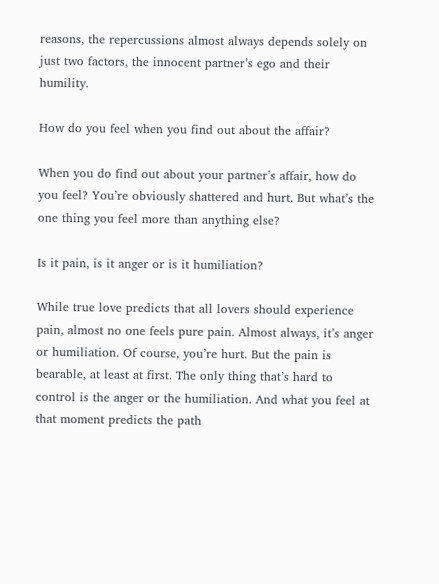reasons, the repercussions almost always depends solely on just two factors, the innocent partner’s ego and their humility.

How do you feel when you find out about the affair?

When you do find out about your partner’s affair, how do you feel? You’re obviously shattered and hurt. But what’s the one thing you feel more than anything else?

Is it pain, is it anger or is it humiliation?

While true love predicts that all lovers should experience pain, almost no one feels pure pain. Almost always, it’s anger or humiliation. Of course, you’re hurt. But the pain is bearable, at least at first. The only thing that’s hard to control is the anger or the humiliation. And what you feel at that moment predicts the path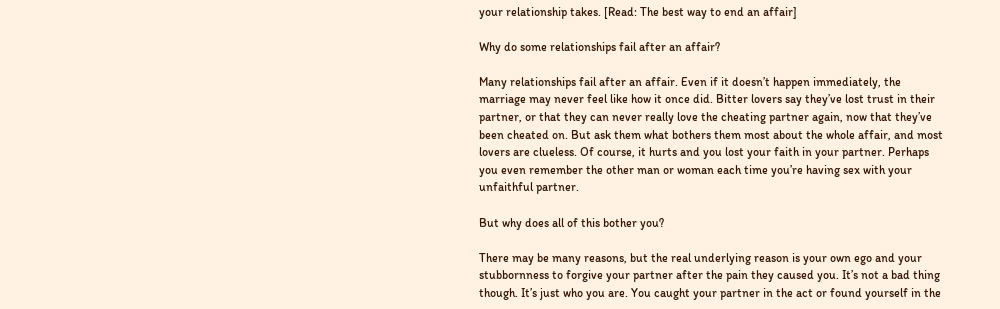your relationship takes. [Read: The best way to end an affair]

Why do some relationships fail after an affair?

Many relationships fail after an affair. Even if it doesn’t happen immediately, the marriage may never feel like how it once did. Bitter lovers say they’ve lost trust in their partner, or that they can never really love the cheating partner again, now that they’ve been cheated on. But ask them what bothers them most about the whole affair, and most lovers are clueless. Of course, it hurts and you lost your faith in your partner. Perhaps you even remember the other man or woman each time you’re having sex with your unfaithful partner.

But why does all of this bother you?

There may be many reasons, but the real underlying reason is your own ego and your stubbornness to forgive your partner after the pain they caused you. It’s not a bad thing though. It’s just who you are. You caught your partner in the act or found yourself in the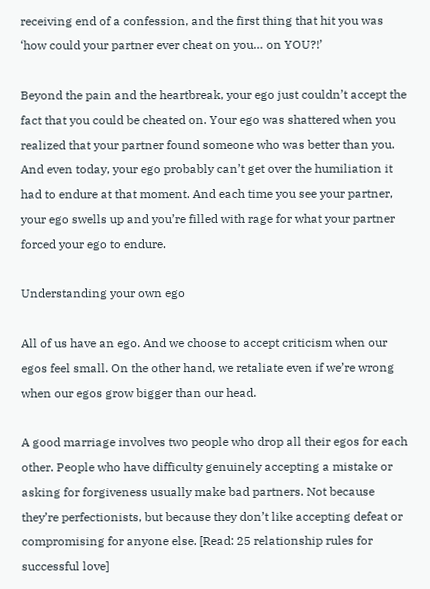receiving end of a confession, and the first thing that hit you was ‘how could your partner ever cheat on you… on YOU?!’

Beyond the pain and the heartbreak, your ego just couldn’t accept the fact that you could be cheated on. Your ego was shattered when you realized that your partner found someone who was better than you. And even today, your ego probably can’t get over the humiliation it had to endure at that moment. And each time you see your partner, your ego swells up and you’re filled with rage for what your partner forced your ego to endure.

Understanding your own ego

All of us have an ego. And we choose to accept criticism when our egos feel small. On the other hand, we retaliate even if we’re wrong when our egos grow bigger than our head.

A good marriage involves two people who drop all their egos for each other. People who have difficulty genuinely accepting a mistake or asking for forgiveness usually make bad partners. Not because they’re perfectionists, but because they don’t like accepting defeat or compromising for anyone else. [Read: 25 relationship rules for successful love]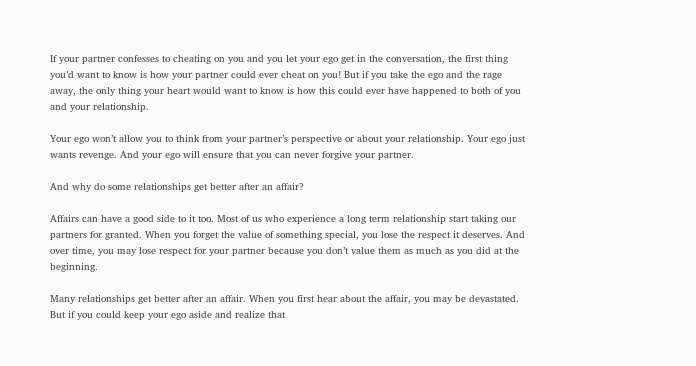If your partner confesses to cheating on you and you let your ego get in the conversation, the first thing you’d want to know is how your partner could ever cheat on you! But if you take the ego and the rage away, the only thing your heart would want to know is how this could ever have happened to both of you and your relationship.

Your ego won’t allow you to think from your partner’s perspective or about your relationship. Your ego just wants revenge. And your ego will ensure that you can never forgive your partner.

And why do some relationships get better after an affair?

Affairs can have a good side to it too. Most of us who experience a long term relationship start taking our partners for granted. When you forget the value of something special, you lose the respect it deserves. And over time, you may lose respect for your partner because you don’t value them as much as you did at the beginning.

Many relationships get better after an affair. When you first hear about the affair, you may be devastated. But if you could keep your ego aside and realize that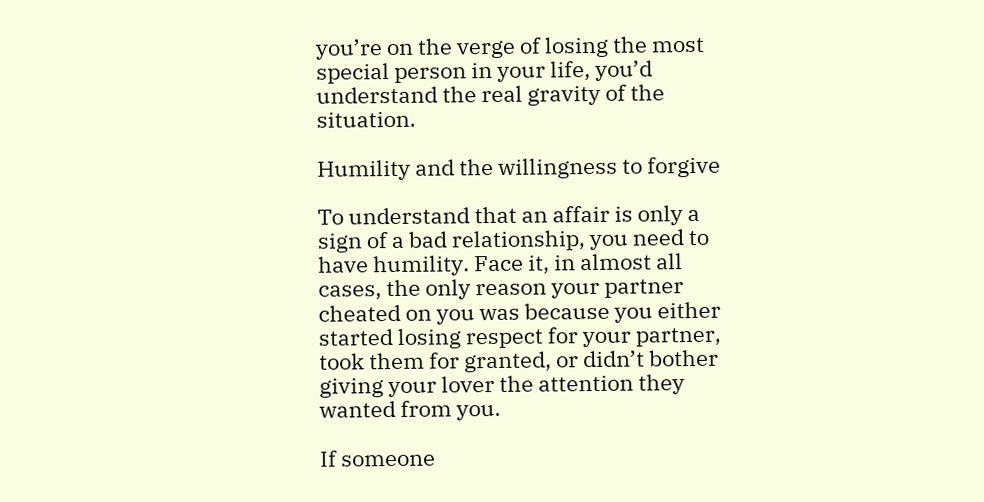you’re on the verge of losing the most special person in your life, you’d understand the real gravity of the situation.

Humility and the willingness to forgive

To understand that an affair is only a sign of a bad relationship, you need to have humility. Face it, in almost all cases, the only reason your partner cheated on you was because you either started losing respect for your partner, took them for granted, or didn’t bother giving your lover the attention they wanted from you.

If someone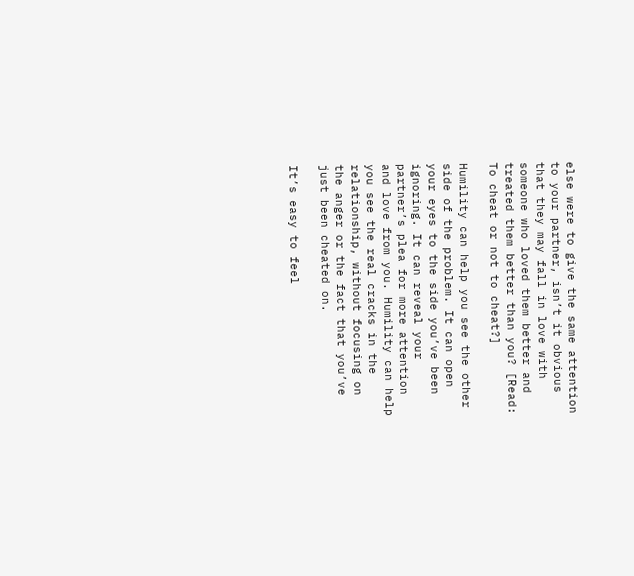else were to give the same attention to your partner, isn’t it obvious that they may fall in love with someone who loved them better and treated them better than you? [Read: To cheat or not to cheat?]

Humility can help you see the other side of the problem. It can open your eyes to the side you’ve been ignoring. It can reveal your partner’s plea for more attention and love from you. Humility can help you see the real cracks in the relationship, without focusing on the anger or the fact that you’ve just been cheated on.

It’s easy to feel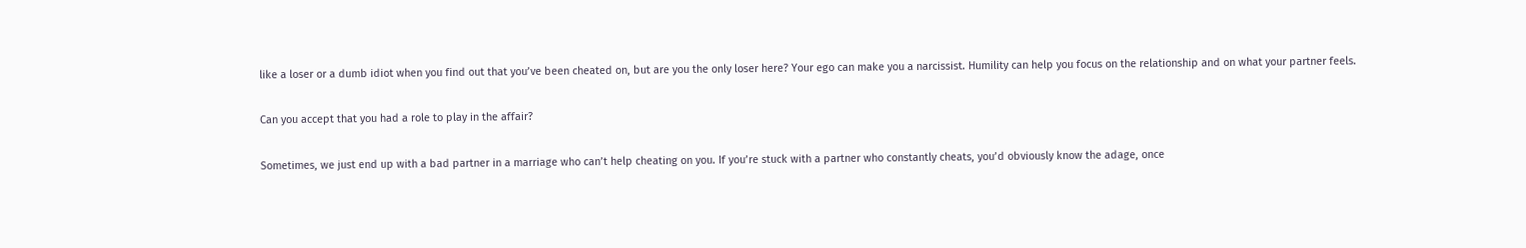like a loser or a dumb idiot when you find out that you’ve been cheated on, but are you the only loser here? Your ego can make you a narcissist. Humility can help you focus on the relationship and on what your partner feels.

Can you accept that you had a role to play in the affair?

Sometimes, we just end up with a bad partner in a marriage who can’t help cheating on you. If you’re stuck with a partner who constantly cheats, you’d obviously know the adage, once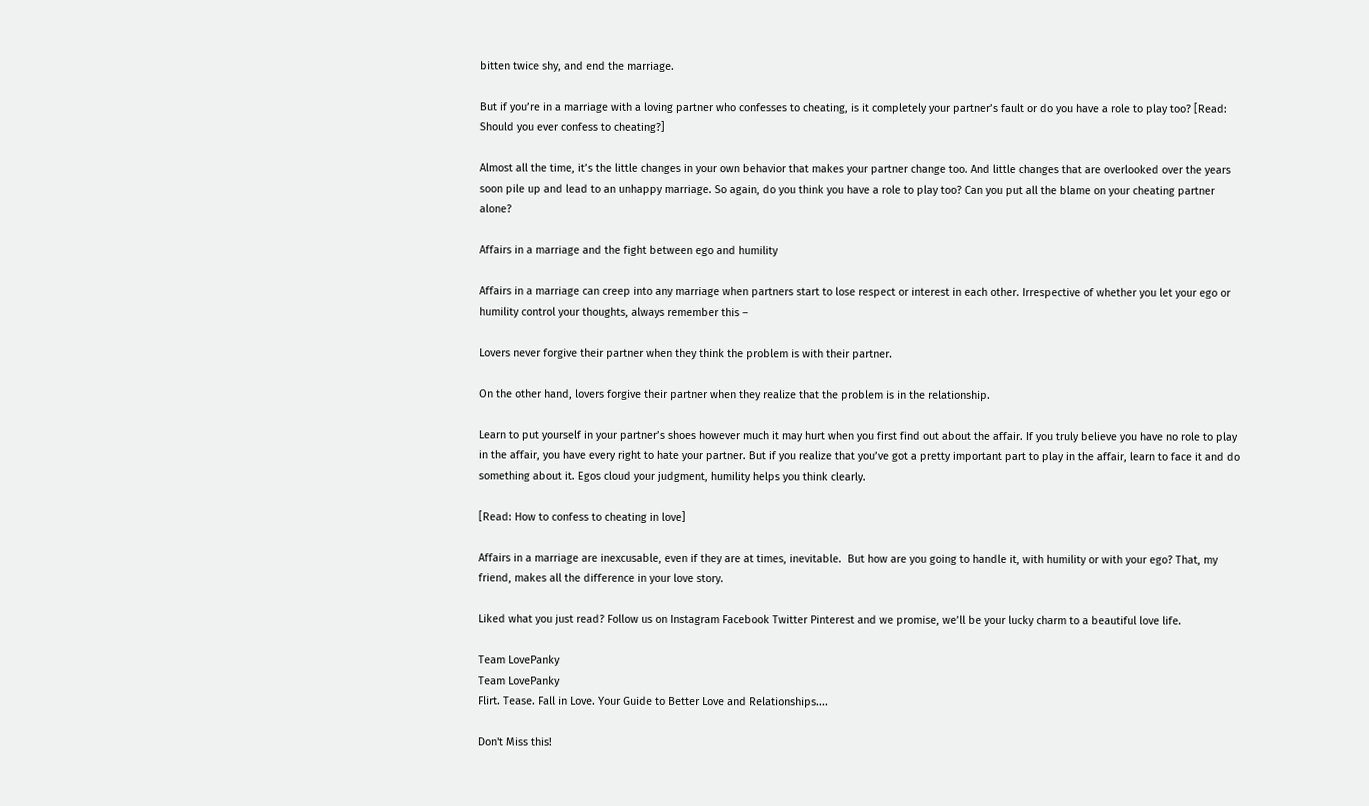bitten twice shy, and end the marriage.

But if you’re in a marriage with a loving partner who confesses to cheating, is it completely your partner’s fault or do you have a role to play too? [Read: Should you ever confess to cheating?]

Almost all the time, it’s the little changes in your own behavior that makes your partner change too. And little changes that are overlooked over the years soon pile up and lead to an unhappy marriage. So again, do you think you have a role to play too? Can you put all the blame on your cheating partner alone?

Affairs in a marriage and the fight between ego and humility

Affairs in a marriage can creep into any marriage when partners start to lose respect or interest in each other. Irrespective of whether you let your ego or humility control your thoughts, always remember this –

Lovers never forgive their partner when they think the problem is with their partner.

On the other hand, lovers forgive their partner when they realize that the problem is in the relationship.

Learn to put yourself in your partner’s shoes however much it may hurt when you first find out about the affair. If you truly believe you have no role to play in the affair, you have every right to hate your partner. But if you realize that you’ve got a pretty important part to play in the affair, learn to face it and do something about it. Egos cloud your judgment, humility helps you think clearly.

[Read: How to confess to cheating in love]

Affairs in a marriage are inexcusable, even if they are at times, inevitable.  But how are you going to handle it, with humility or with your ego? That, my friend, makes all the difference in your love story.

Liked what you just read? Follow us on Instagram Facebook Twitter Pinterest and we promise, we’ll be your lucky charm to a beautiful love life.

Team LovePanky
Team LovePanky
Flirt. Tease. Fall in Love. Your Guide to Better Love and Relationships....

Don't Miss this!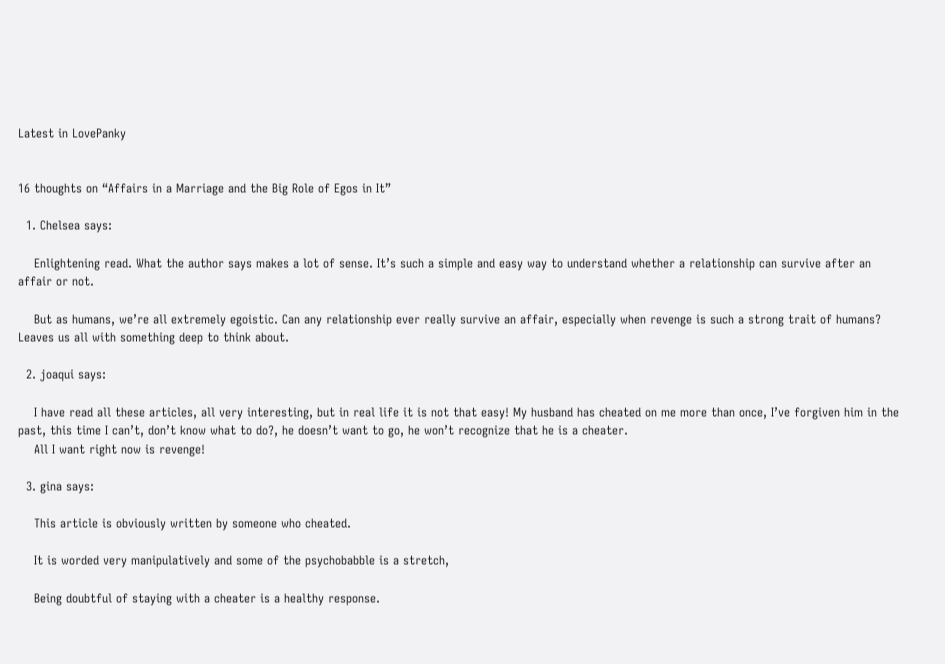Latest in LovePanky


16 thoughts on “Affairs in a Marriage and the Big Role of Egos in It”

  1. Chelsea says:

    Enlightening read. What the author says makes a lot of sense. It’s such a simple and easy way to understand whether a relationship can survive after an affair or not.

    But as humans, we’re all extremely egoistic. Can any relationship ever really survive an affair, especially when revenge is such a strong trait of humans? Leaves us all with something deep to think about.

  2. joaqui says:

    I have read all these articles, all very interesting, but in real life it is not that easy! My husband has cheated on me more than once, I’ve forgiven him in the past, this time I can’t, don’t know what to do?, he doesn’t want to go, he won’t recognize that he is a cheater.
    All I want right now is revenge!

  3. gina says:

    This article is obviously written by someone who cheated.

    It is worded very manipulatively and some of the psychobabble is a stretch,

    Being doubtful of staying with a cheater is a healthy response.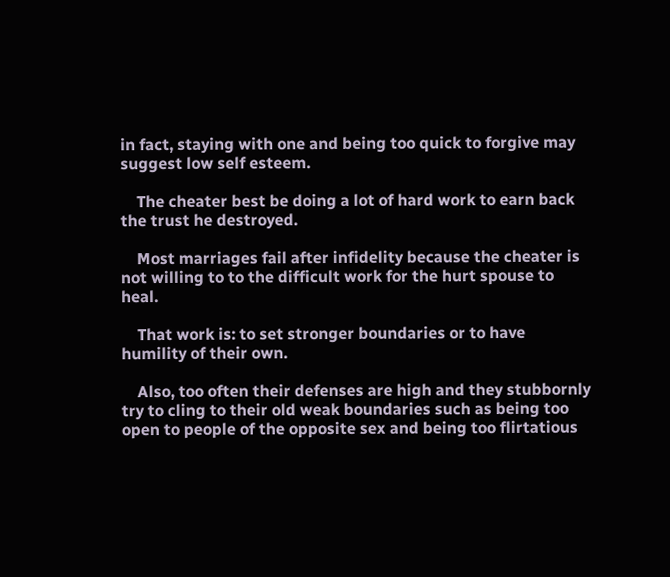in fact, staying with one and being too quick to forgive may suggest low self esteem.

    The cheater best be doing a lot of hard work to earn back the trust he destroyed.

    Most marriages fail after infidelity because the cheater is not willing to to the difficult work for the hurt spouse to heal.

    That work is: to set stronger boundaries or to have humility of their own.

    Also, too often their defenses are high and they stubbornly try to cling to their old weak boundaries such as being too open to people of the opposite sex and being too flirtatious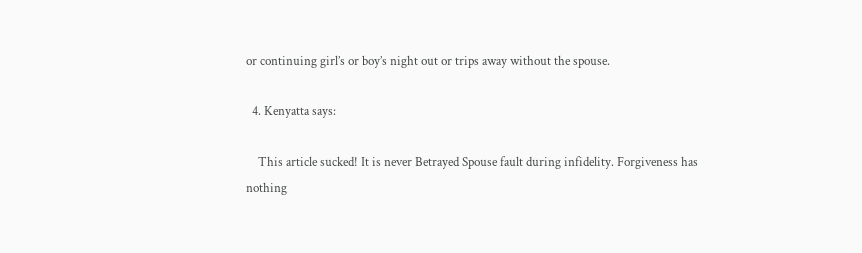or continuing girl’s or boy’s night out or trips away without the spouse.

  4. Kenyatta says:

    This article sucked! It is never Betrayed Spouse fault during infidelity. Forgiveness has nothing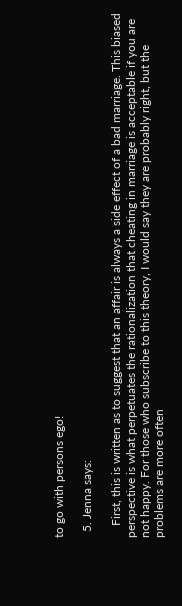to go with persons ego!

  5. Jenna says:

    First, this is written as to suggest that an affair is always a side effect of a bad marriage. This biased perspective is what perpetuates the rationalization that cheating in marriage is acceptable if you are not happy. For those who subscribe to this theory, I would say they are probably right, but the problems are more often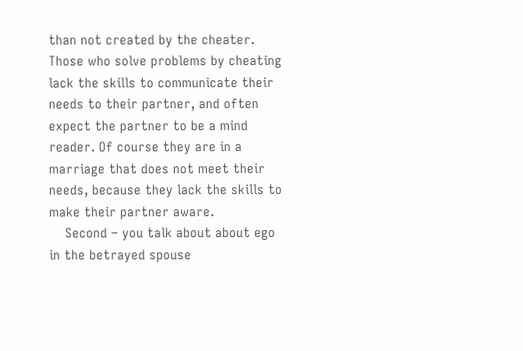than not created by the cheater. Those who solve problems by cheating lack the skills to communicate their needs to their partner, and often expect the partner to be a mind reader. Of course they are in a marriage that does not meet their needs, because they lack the skills to make their partner aware.
    Second – you talk about about ego in the betrayed spouse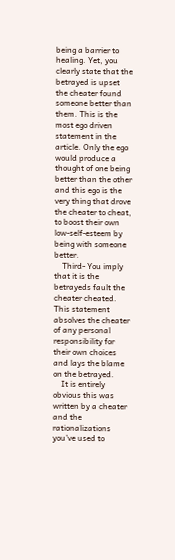being a barrier to healing. Yet, you clearly state that the betrayed is upset the cheater found someone better than them. This is the most ego driven statement in the article. Only the ego would produce a thought of one being better than the other and this ego is the very thing that drove the cheater to cheat, to boost their own low-self-esteem by being with someone better.
    Third- You imply that it is the betrayeds fault the cheater cheated. This statement absolves the cheater of any personal responsibility for their own choices and lays the blame on the betrayed.
    It is entirely obvious this was written by a cheater and the rationalizations you’ve used to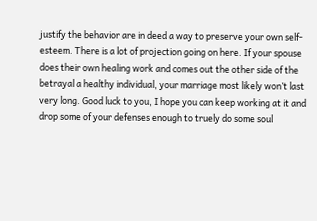justify the behavior are in deed a way to preserve your own self-esteem. There is a lot of projection going on here. If your spouse does their own healing work and comes out the other side of the betrayal a healthy individual, your marriage most likely won’t last very long. Good luck to you, I hope you can keep working at it and drop some of your defenses enough to truely do some soul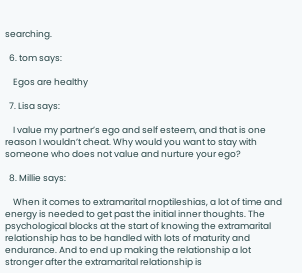searching.

  6. tom says:

    Egos are healthy

  7. Lisa says:

    I value my partner’s ego and self esteem, and that is one reason I wouldn’t cheat. Why would you want to stay with someone who does not value and nurture your ego?

  8. Millie says:

    When it comes to extramarital rnoptileshias, a lot of time and energy is needed to get past the initial inner thoughts. The psychological blocks at the start of knowing the extramarital relationship has to be handled with lots of maturity and endurance. And to end up making the relationship a lot stronger after the extramarital relationship is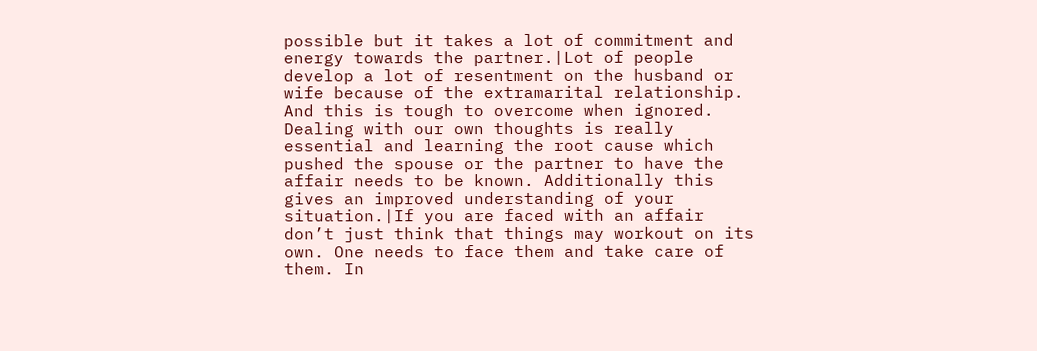possible but it takes a lot of commitment and energy towards the partner.|Lot of people develop a lot of resentment on the husband or wife because of the extramarital relationship. And this is tough to overcome when ignored. Dealing with our own thoughts is really essential and learning the root cause which pushed the spouse or the partner to have the affair needs to be known. Additionally this gives an improved understanding of your situation.|If you are faced with an affair don’t just think that things may workout on its own. One needs to face them and take care of them. In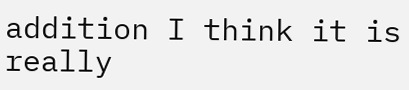addition I think it is really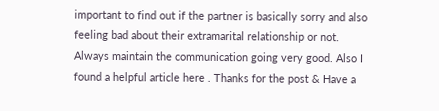important to find out if the partner is basically sorry and also feeling bad about their extramarital relationship or not. Always maintain the communication going very good. Also I found a helpful article here . Thanks for the post & Have a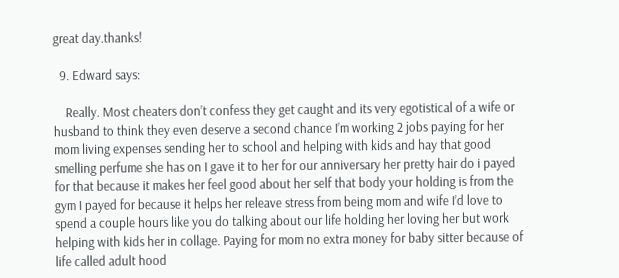great day.thanks!

  9. Edward says:

    Really. Most cheaters don’t confess they get caught and its very egotistical of a wife or husband to think they even deserve a second chance I’m working 2 jobs paying for her mom living expenses sending her to school and helping with kids and hay that good smelling perfume she has on I gave it to her for our anniversary her pretty hair do i payed for that because it makes her feel good about her self that body your holding is from the gym I payed for because it helps her releave stress from being mom and wife I’d love to spend a couple hours like you do talking about our life holding her loving her but work helping with kids her in collage. Paying for mom no extra money for baby sitter because of life called adult hood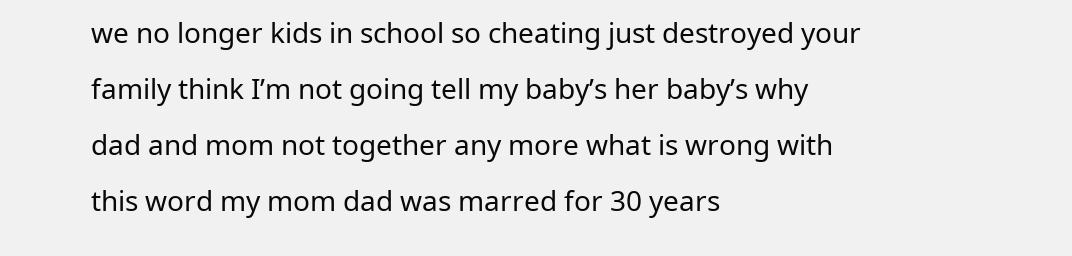we no longer kids in school so cheating just destroyed your family think I’m not going tell my baby’s her baby’s why dad and mom not together any more what is wrong with this word my mom dad was marred for 30 years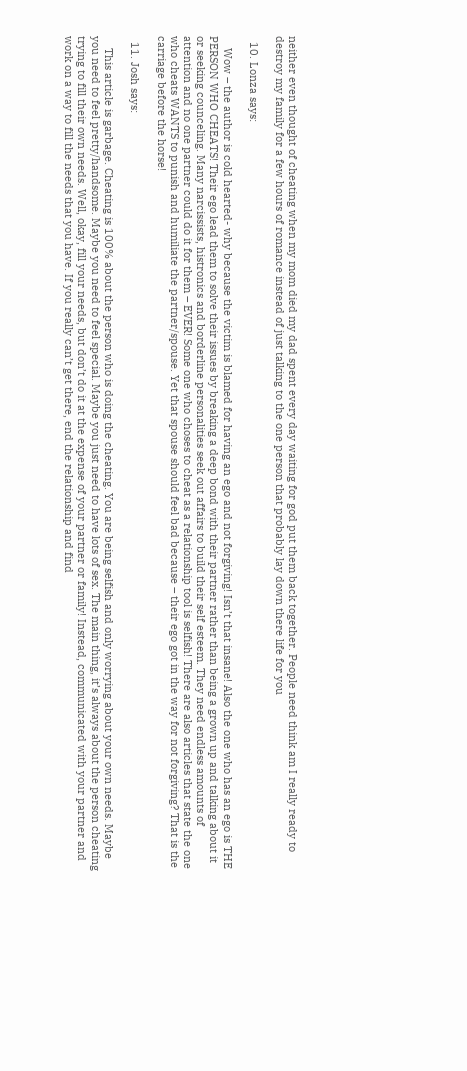neither even thought of cheating when my mom died my dad spent every day waiting for god put them back together. People need think am I really ready to destroy my family for a few hours of romance instead of just talking to the one person that probably lay down there life for you

  10. Lonza says:

    Wow – the author is cold hearted- why because the victim is blamed for having an ego and not forgiving! Isn’t that insane! Also the one who has an ego is THE PERSON WHO CHEATS! Their ego lead them to solve their issues by breaking a deep bond with their partner rather than being a grown up and talking about it or seeking counceling. Many narcissists, histronics and borderline personalities seek out affairs to build their self esteem. They need endless amounts of attention and no one partner could do it for them – EVER! Some one who choses to cheat as a relationship tool is selfish! There are also articles that state the one who cheats WANTS to punish and humiliate the partner/spouse. Yet that spouse should feel bad because – their ego got in the way for not forgiving? That is the carriage before the horse!

  11. Josh says:

    This article is garbage. Cheating is 100% about the person who is doing the cheating. You are being selfish and only worrying about your own needs. Maybe you need to feel pretty/handsome. Maybe you need to feel special. Maybe you just need to have lots of sex. The main thing, it’s always about the person cheating trying to fill their own needs. Well, okay, fill your needs, but don’t do it at the expense of your partner or family! Instead, communicated with your partner and work on a way to fill the needs that you have. If you really can’t get there, end the relationship and find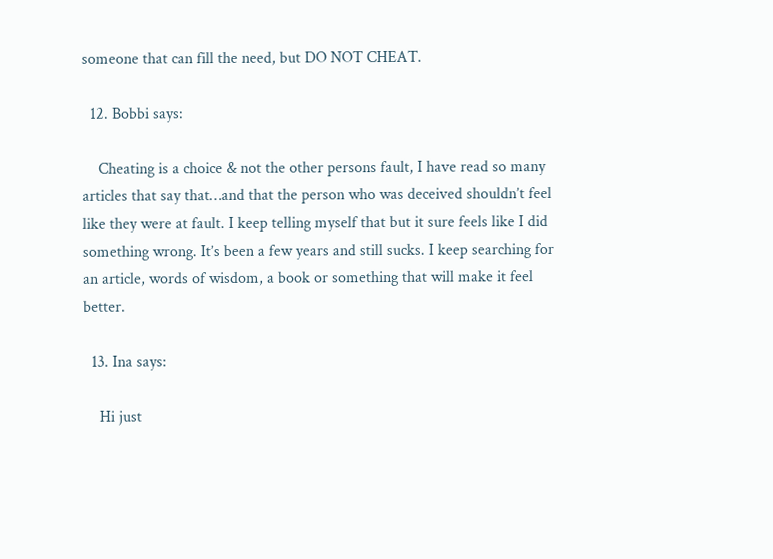someone that can fill the need, but DO NOT CHEAT.

  12. Bobbi says:

    Cheating is a choice & not the other persons fault, I have read so many articles that say that…and that the person who was deceived shouldn’t feel like they were at fault. I keep telling myself that but it sure feels like I did something wrong. It’s been a few years and still sucks. I keep searching for an article, words of wisdom, a book or something that will make it feel better.

  13. Ina says:

    Hi just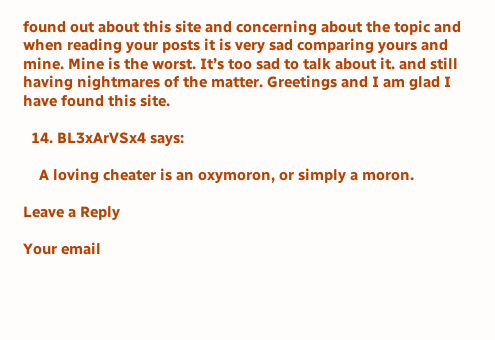found out about this site and concerning about the topic and when reading your posts it is very sad comparing yours and mine. Mine is the worst. It’s too sad to talk about it. and still having nightmares of the matter. Greetings and I am glad I have found this site.

  14. BL3xArVSx4 says:

    A loving cheater is an oxymoron, or simply a moron.

Leave a Reply

Your email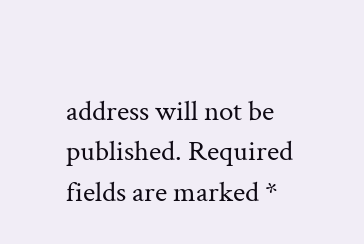address will not be published. Required fields are marked *